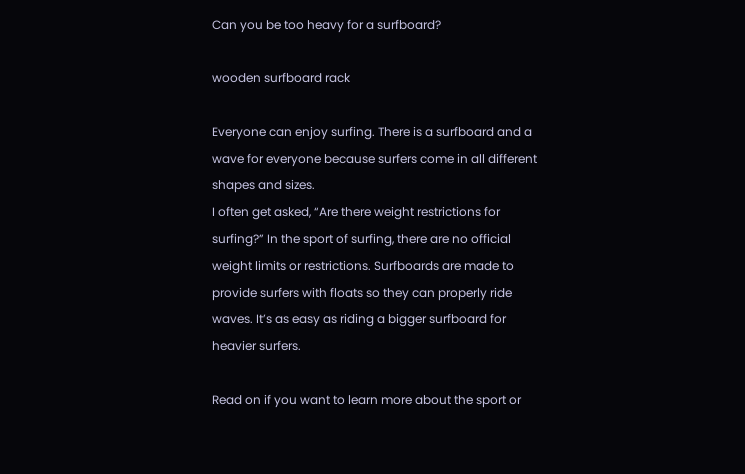Can you be too heavy for a surfboard?

wooden surfboard rack

Everyone can enjoy surfing. There is a surfboard and a wave for everyone because surfers come in all different shapes and sizes.
I often get asked, “Are there weight restrictions for surfing?” In the sport of surfing, there are no official weight limits or restrictions. Surfboards are made to provide surfers with floats so they can properly ride waves. It’s as easy as riding a bigger surfboard for heavier surfers.

Read on if you want to learn more about the sport or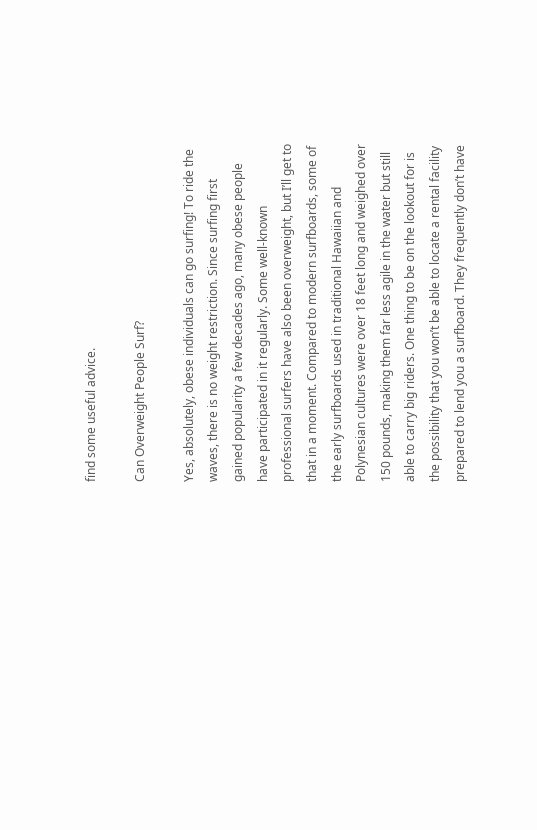find some useful advice.

Can Overweight People Surf?

Yes, absolutely, obese individuals can go surfing! To ride the waves, there is no weight restriction. Since surfing first gained popularity a few decades ago, many obese people have participated in it regularly. Some well-known professional surfers have also been overweight, but I’ll get to that in a moment. Compared to modern surfboards, some of the early surfboards used in traditional Hawaiian and Polynesian cultures were over 18 feet long and weighed over 150 pounds, making them far less agile in the water but still able to carry big riders. One thing to be on the lookout for is the possibility that you won’t be able to locate a rental facility prepared to lend you a surfboard. They frequently don’t have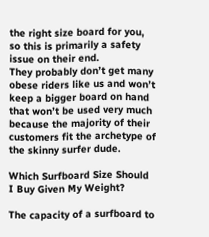the right size board for you, so this is primarily a safety issue on their end.
They probably don’t get many obese riders like us and won’t keep a bigger board on hand that won’t be used very much because the majority of their customers fit the archetype of the skinny surfer dude.

Which Surfboard Size Should I Buy Given My Weight?

The capacity of a surfboard to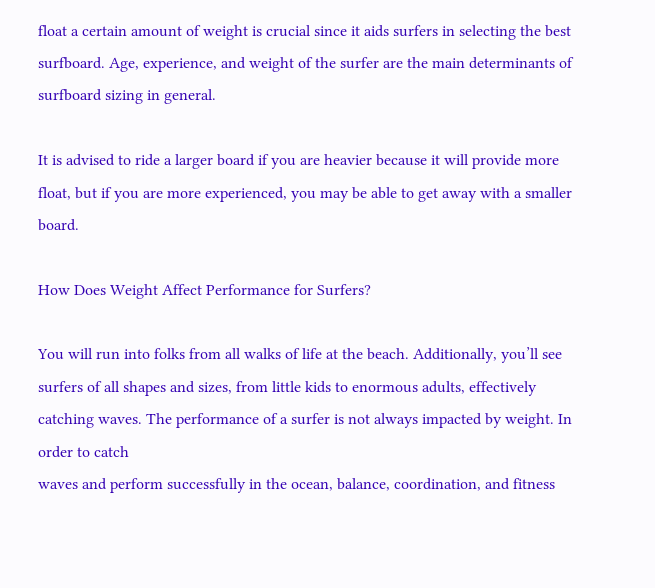float a certain amount of weight is crucial since it aids surfers in selecting the best surfboard. Age, experience, and weight of the surfer are the main determinants of surfboard sizing in general.

It is advised to ride a larger board if you are heavier because it will provide more float, but if you are more experienced, you may be able to get away with a smaller board.

How Does Weight Affect Performance for Surfers?

You will run into folks from all walks of life at the beach. Additionally, you’ll see surfers of all shapes and sizes, from little kids to enormous adults, effectively catching waves. The performance of a surfer is not always impacted by weight. In order to catch
waves and perform successfully in the ocean, balance, coordination, and fitness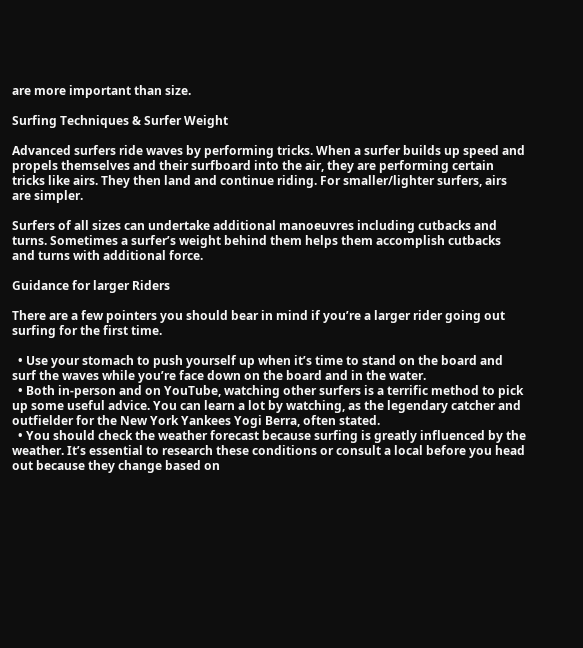are more important than size.

Surfing Techniques & Surfer Weight

Advanced surfers ride waves by performing tricks. When a surfer builds up speed and propels themselves and their surfboard into the air, they are performing certain tricks like airs. They then land and continue riding. For smaller/lighter surfers, airs are simpler.

Surfers of all sizes can undertake additional manoeuvres including cutbacks and turns. Sometimes a surfer’s weight behind them helps them accomplish cutbacks and turns with additional force.

Guidance for larger Riders

There are a few pointers you should bear in mind if you’re a larger rider going out surfing for the first time.

  • Use your stomach to push yourself up when it’s time to stand on the board and surf the waves while you’re face down on the board and in the water.
  • Both in-person and on YouTube, watching other surfers is a terrific method to pick up some useful advice. You can learn a lot by watching, as the legendary catcher and outfielder for the New York Yankees Yogi Berra, often stated.
  • You should check the weather forecast because surfing is greatly influenced by the weather. It’s essential to research these conditions or consult a local before you head out because they change based on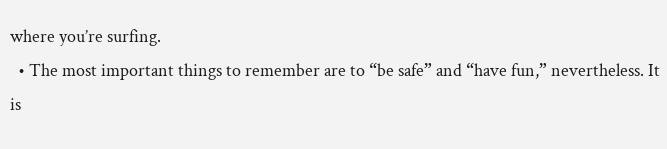where you’re surfing.
  • The most important things to remember are to “be safe” and “have fun,” nevertheless. It is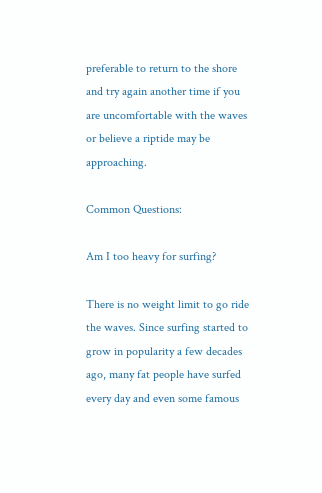preferable to return to the shore and try again another time if you are uncomfortable with the waves or believe a riptide may be approaching.

Common Questions:

Am I too heavy for surfing?

There is no weight limit to go ride the waves. Since surfing started to grow in popularity a few decades ago, many fat people have surfed every day and even some famous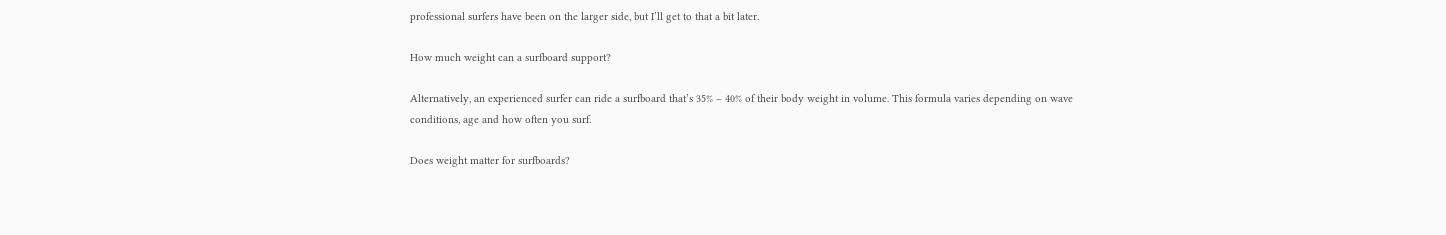professional surfers have been on the larger side, but I’ll get to that a bit later.

How much weight can a surfboard support?

Alternatively, an experienced surfer can ride a surfboard that’s 35% – 40% of their body weight in volume. This formula varies depending on wave conditions, age and how often you surf.

Does weight matter for surfboards?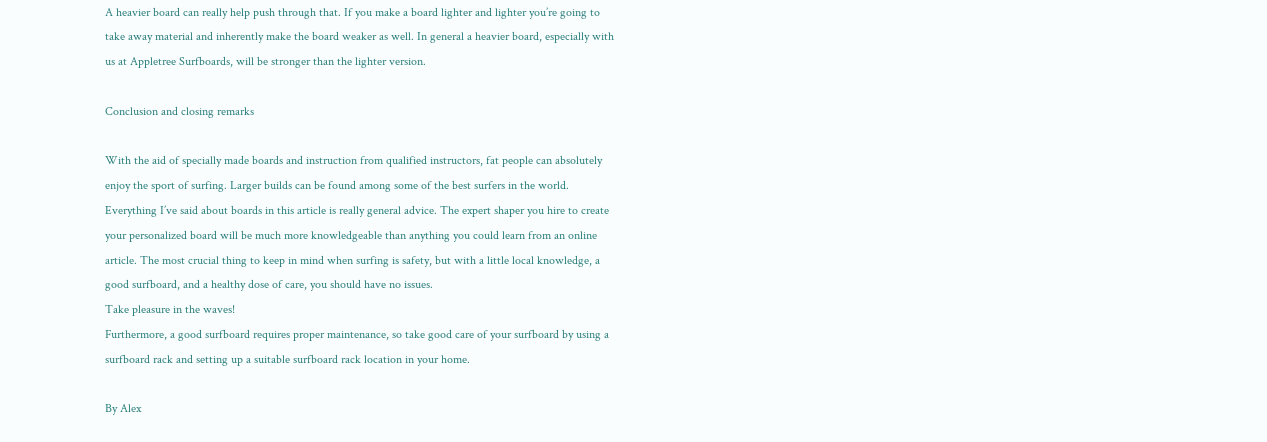A heavier board can really help push through that. If you make a board lighter and lighter you’re going to take away material and inherently make the board weaker as well. In general a heavier board, especially with us at Appletree Surfboards, will be stronger than the lighter version.

Conclusion and closing remarks

With the aid of specially made boards and instruction from qualified instructors, fat people can absolutely enjoy the sport of surfing. Larger builds can be found among some of the best surfers in the world. Everything I’ve said about boards in this article is really general advice. The expert shaper you hire to create your personalized board will be much more knowledgeable than anything you could learn from an online article. The most crucial thing to keep in mind when surfing is safety, but with a little local knowledge, a good surfboard, and a healthy dose of care, you should have no issues.
Take pleasure in the waves!
Furthermore, a good surfboard requires proper maintenance, so take good care of your surfboard by using a surfboard rack and setting up a suitable surfboard rack location in your home.

By Alex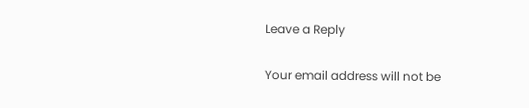Leave a Reply

Your email address will not be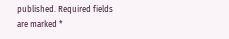published. Required fields are marked *